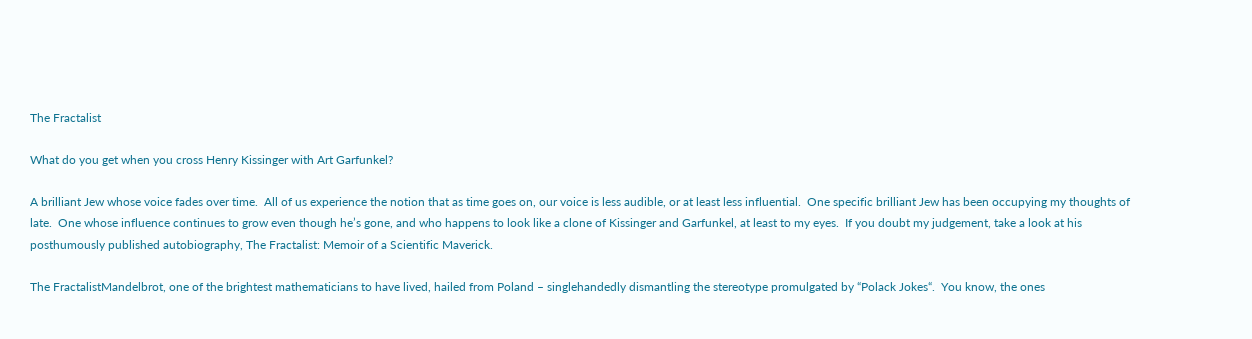The Fractalist

What do you get when you cross Henry Kissinger with Art Garfunkel?

A brilliant Jew whose voice fades over time.  All of us experience the notion that as time goes on, our voice is less audible, or at least less influential.  One specific brilliant Jew has been occupying my thoughts of late.  One whose influence continues to grow even though he’s gone, and who happens to look like a clone of Kissinger and Garfunkel, at least to my eyes.  If you doubt my judgement, take a look at his posthumously published autobiography, The Fractalist: Memoir of a Scientific Maverick.

The FractalistMandelbrot, one of the brightest mathematicians to have lived, hailed from Poland – singlehandedly dismantling the stereotype promulgated by “Polack Jokes“.  You know, the ones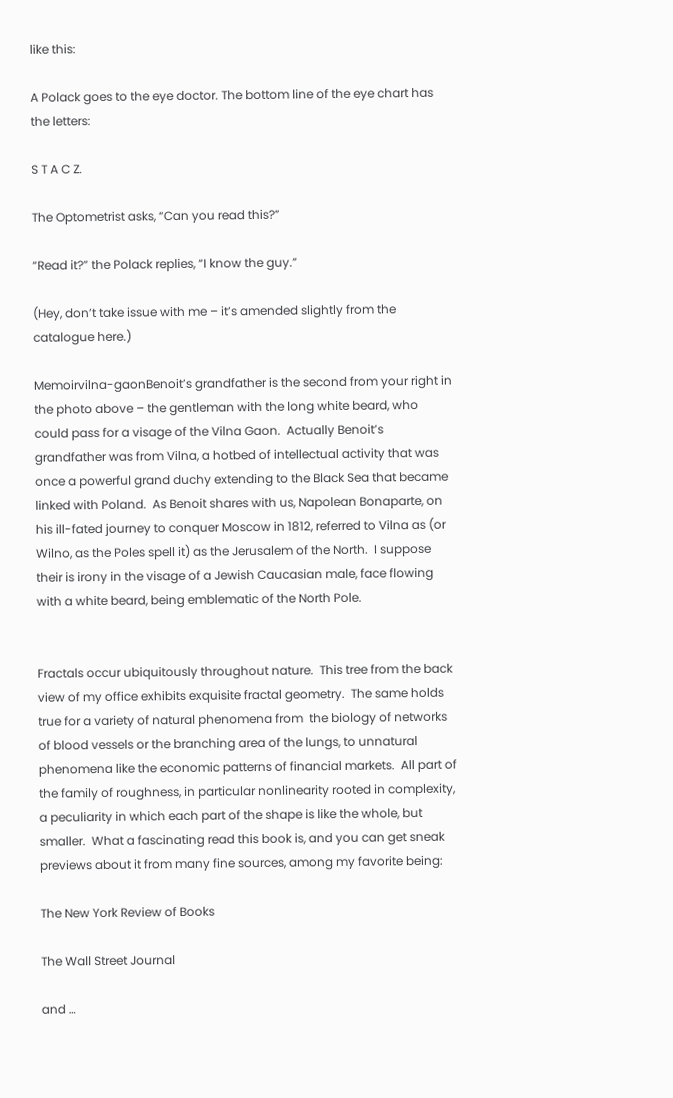like this:

A Polack goes to the eye doctor. The bottom line of the eye chart has the letters:

S T A C Z.

The Optometrist asks, “Can you read this?”

“Read it?” the Polack replies, “I know the guy.”

(Hey, don’t take issue with me – it’s amended slightly from the catalogue here.)

Memoirvilna-gaonBenoit’s grandfather is the second from your right in the photo above – the gentleman with the long white beard, who could pass for a visage of the Vilna Gaon.  Actually Benoit’s grandfather was from Vilna, a hotbed of intellectual activity that was once a powerful grand duchy extending to the Black Sea that became linked with Poland.  As Benoit shares with us, Napolean Bonaparte, on his ill-fated journey to conquer Moscow in 1812, referred to Vilna as (or Wilno, as the Poles spell it) as the Jerusalem of the North.  I suppose their is irony in the visage of a Jewish Caucasian male, face flowing with a white beard, being emblematic of the North Pole.


Fractals occur ubiquitously throughout nature.  This tree from the back view of my office exhibits exquisite fractal geometry.  The same holds true for a variety of natural phenomena from  the biology of networks of blood vessels or the branching area of the lungs, to unnatural phenomena like the economic patterns of financial markets.  All part of the family of roughness, in particular nonlinearity rooted in complexity, a peculiarity in which each part of the shape is like the whole, but smaller.  What a fascinating read this book is, and you can get sneak previews about it from many fine sources, among my favorite being:

The New York Review of Books

The Wall Street Journal

and …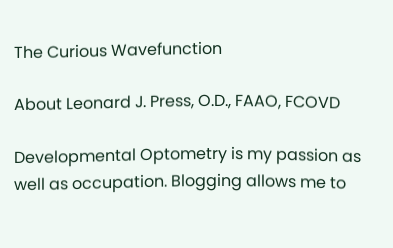The Curious Wavefunction

About Leonard J. Press, O.D., FAAO, FCOVD

Developmental Optometry is my passion as well as occupation. Blogging allows me to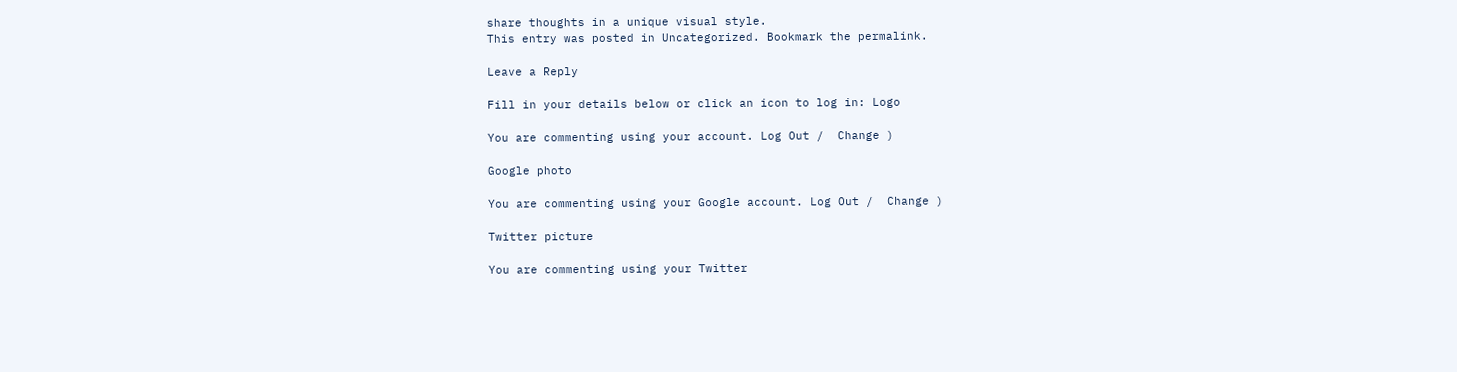share thoughts in a unique visual style.
This entry was posted in Uncategorized. Bookmark the permalink.

Leave a Reply

Fill in your details below or click an icon to log in: Logo

You are commenting using your account. Log Out /  Change )

Google photo

You are commenting using your Google account. Log Out /  Change )

Twitter picture

You are commenting using your Twitter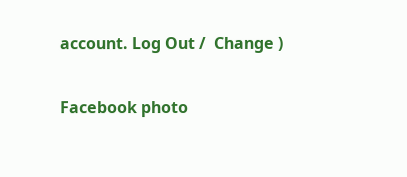account. Log Out /  Change )

Facebook photo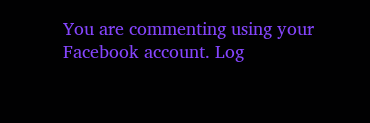You are commenting using your Facebook account. Log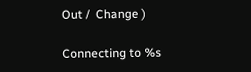Out /  Change )

Connecting to %s